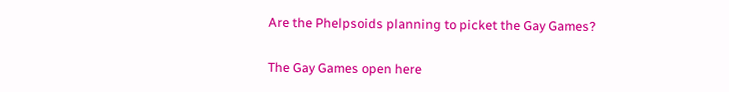Are the Phelpsoids planning to picket the Gay Games?

The Gay Games open here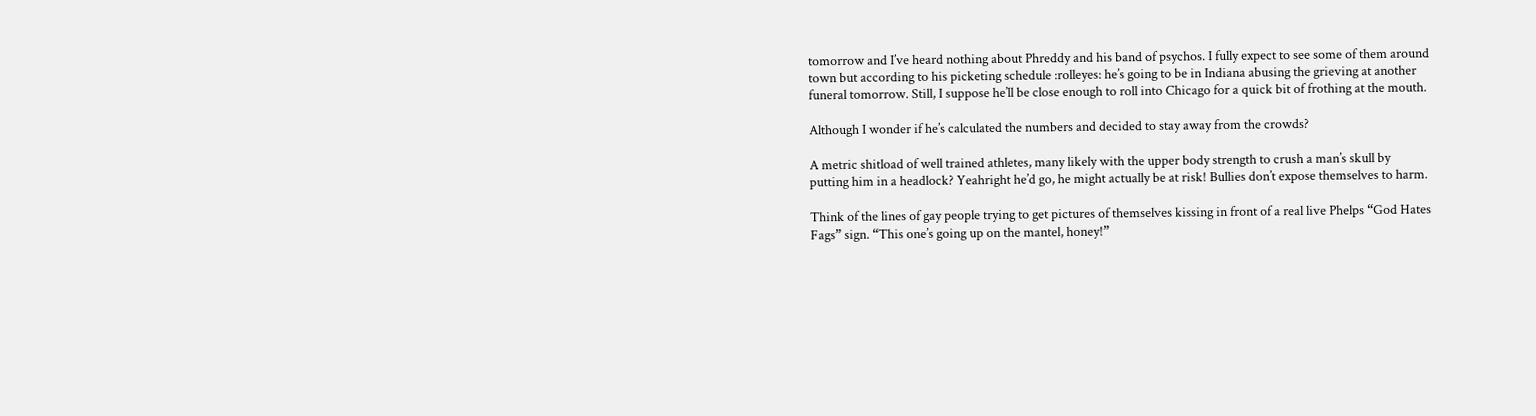tomorrow and I’ve heard nothing about Phreddy and his band of psychos. I fully expect to see some of them around town but according to his picketing schedule :rolleyes: he’s going to be in Indiana abusing the grieving at another funeral tomorrow. Still, I suppose he’ll be close enough to roll into Chicago for a quick bit of frothing at the mouth.

Although I wonder if he’s calculated the numbers and decided to stay away from the crowds?

A metric shitload of well trained athletes, many likely with the upper body strength to crush a man’s skull by putting him in a headlock? Yeahright he’d go, he might actually be at risk! Bullies don’t expose themselves to harm.

Think of the lines of gay people trying to get pictures of themselves kissing in front of a real live Phelps “God Hates Fags” sign. “This one’s going up on the mantel, honey!”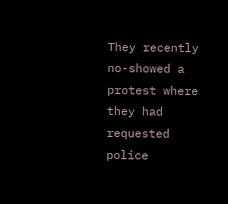They recently no-showed a protest where they had requested police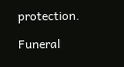protection.

Funeral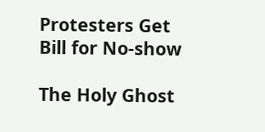Protesters Get Bill for No-show

The Holy Ghost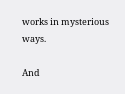works in mysterious ways.

And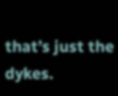that’s just the dykes.